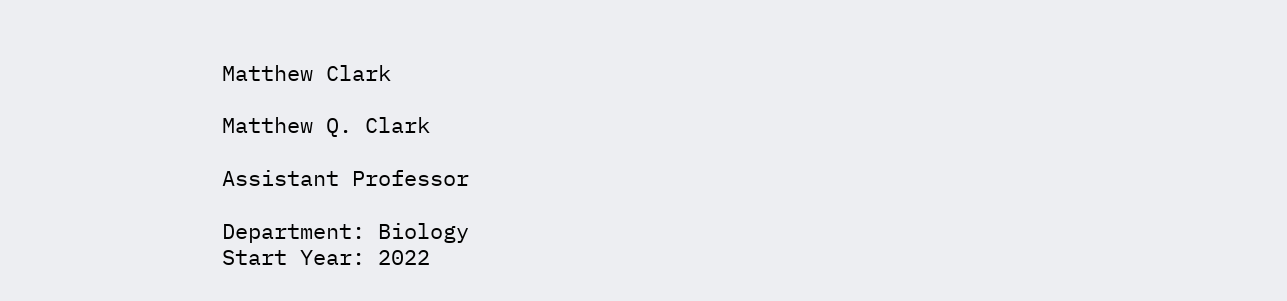Matthew Clark

Matthew Q. Clark

Assistant Professor

Department: Biology
Start Year: 2022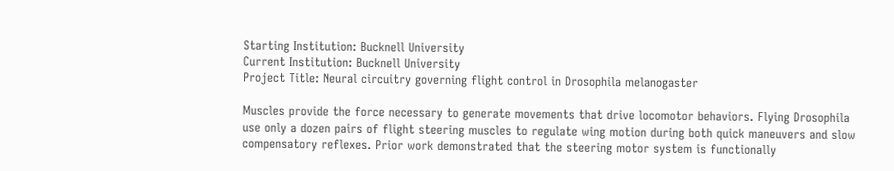Starting Institution: Bucknell University
Current Institution: Bucknell University
Project Title: Neural circuitry governing flight control in Drosophila melanogaster

Muscles provide the force necessary to generate movements that drive locomotor behaviors. Flying Drosophila use only a dozen pairs of flight steering muscles to regulate wing motion during both quick maneuvers and slow compensatory reflexes. Prior work demonstrated that the steering motor system is functionally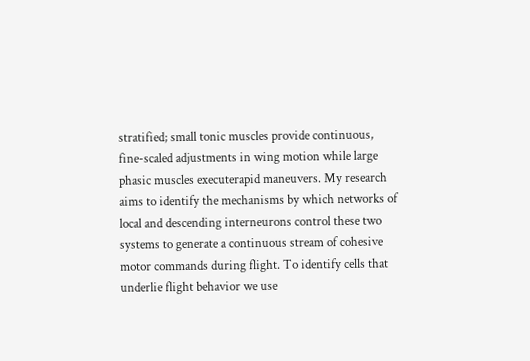stratified; small tonic muscles provide continuous, fine-scaled adjustments in wing motion while large phasic muscles executerapid maneuvers. My research aims to identify the mechanisms by which networks of local and descending interneurons control these two systems to generate a continuous stream of cohesive motor commands during flight. To identify cells that underlie flight behavior we use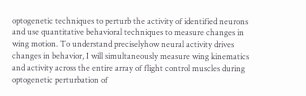optogenetic techniques to perturb the activity of identified neurons and use quantitative behavioral techniques to measure changes in wing motion. To understand preciselyhow neural activity drives changes in behavior, I will simultaneously measure wing kinematics and activity across the entire array of flight control muscles during optogenetic perturbation of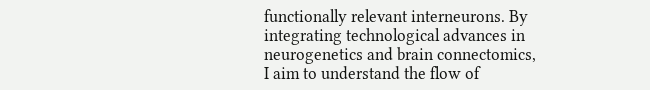functionally relevant interneurons. By integrating technological advances in neurogenetics and brain connectomics, I aim to understand the flow of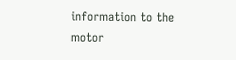information to the motor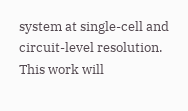system at single-cell and circuit-level resolution. This work will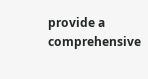provide a comprehensive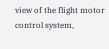view of the flight motor control system,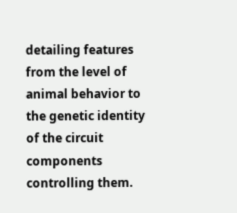detailing features from the level of animal behavior to the genetic identity of the circuit components controlling them.